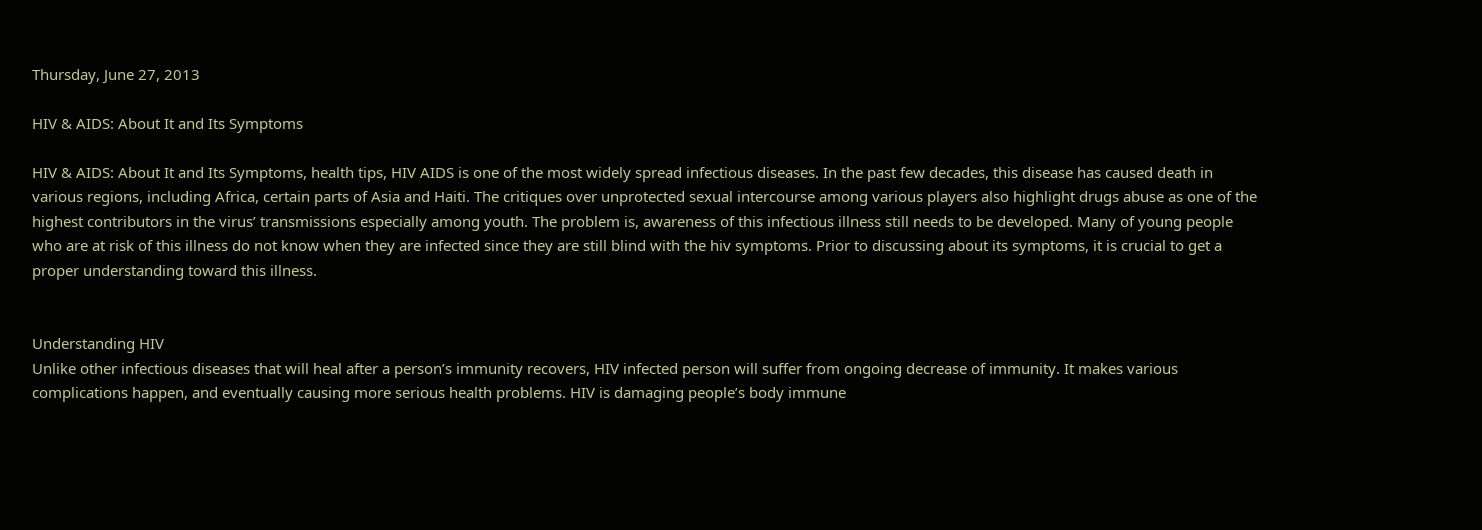Thursday, June 27, 2013

HIV & AIDS: About It and Its Symptoms

HIV & AIDS: About It and Its Symptoms, health tips, HIV AIDS is one of the most widely spread infectious diseases. In the past few decades, this disease has caused death in various regions, including Africa, certain parts of Asia and Haiti. The critiques over unprotected sexual intercourse among various players also highlight drugs abuse as one of the highest contributors in the virus’ transmissions especially among youth. The problem is, awareness of this infectious illness still needs to be developed. Many of young people who are at risk of this illness do not know when they are infected since they are still blind with the hiv symptoms. Prior to discussing about its symptoms, it is crucial to get a proper understanding toward this illness.


Understanding HIV
Unlike other infectious diseases that will heal after a person’s immunity recovers, HIV infected person will suffer from ongoing decrease of immunity. It makes various complications happen, and eventually causing more serious health problems. HIV is damaging people’s body immune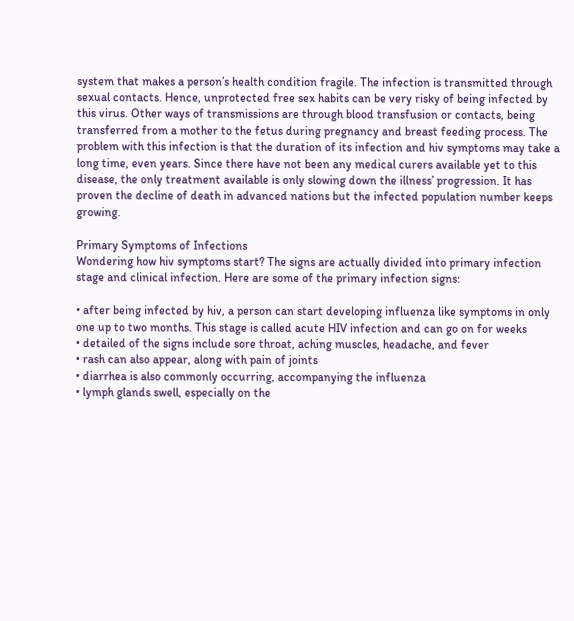system that makes a person’s health condition fragile. The infection is transmitted through sexual contacts. Hence, unprotected free sex habits can be very risky of being infected by this virus. Other ways of transmissions are through blood transfusion or contacts, being transferred from a mother to the fetus during pregnancy and breast feeding process. The problem with this infection is that the duration of its infection and hiv symptoms may take a long time, even years. Since there have not been any medical curers available yet to this disease, the only treatment available is only slowing down the illness’ progression. It has proven the decline of death in advanced nations but the infected population number keeps growing.

Primary Symptoms of Infections
Wondering how hiv symptoms start? The signs are actually divided into primary infection stage and clinical infection. Here are some of the primary infection signs:

• after being infected by hiv, a person can start developing influenza like symptoms in only one up to two months. This stage is called acute HIV infection and can go on for weeks
• detailed of the signs include sore throat, aching muscles, headache, and fever
• rash can also appear, along with pain of joints
• diarrhea is also commonly occurring, accompanying the influenza
• lymph glands swell, especially on the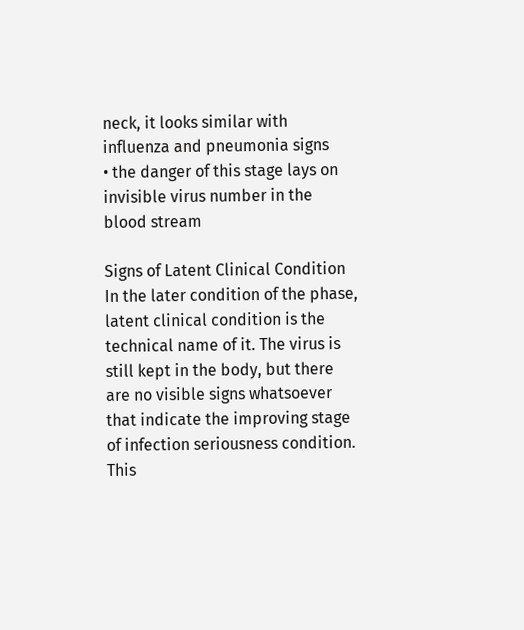neck, it looks similar with influenza and pneumonia signs
• the danger of this stage lays on invisible virus number in the blood stream

Signs of Latent Clinical Condition
In the later condition of the phase, latent clinical condition is the technical name of it. The virus is still kept in the body, but there are no visible signs whatsoever that indicate the improving stage of infection seriousness condition. This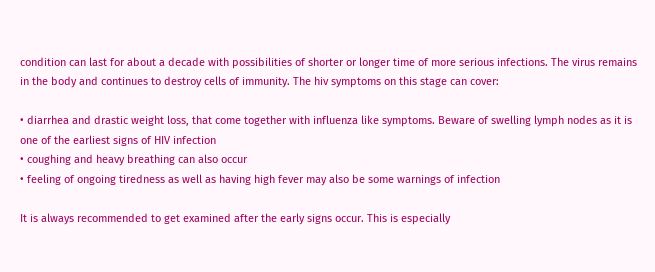condition can last for about a decade with possibilities of shorter or longer time of more serious infections. The virus remains in the body and continues to destroy cells of immunity. The hiv symptoms on this stage can cover:

• diarrhea and drastic weight loss, that come together with influenza like symptoms. Beware of swelling lymph nodes as it is one of the earliest signs of HIV infection
• coughing and heavy breathing can also occur
• feeling of ongoing tiredness as well as having high fever may also be some warnings of infection

It is always recommended to get examined after the early signs occur. This is especially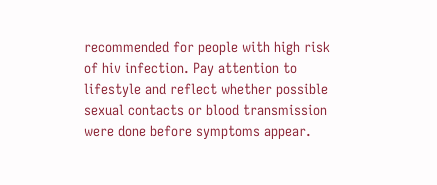recommended for people with high risk of hiv infection. Pay attention to lifestyle and reflect whether possible sexual contacts or blood transmission were done before symptoms appear.